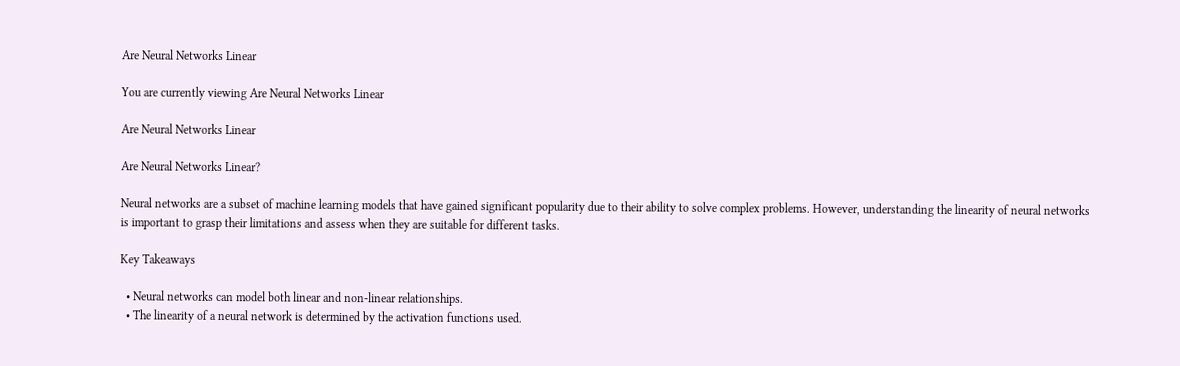Are Neural Networks Linear

You are currently viewing Are Neural Networks Linear

Are Neural Networks Linear

Are Neural Networks Linear?

Neural networks are a subset of machine learning models that have gained significant popularity due to their ability to solve complex problems. However, understanding the linearity of neural networks is important to grasp their limitations and assess when they are suitable for different tasks.

Key Takeaways

  • Neural networks can model both linear and non-linear relationships.
  • The linearity of a neural network is determined by the activation functions used.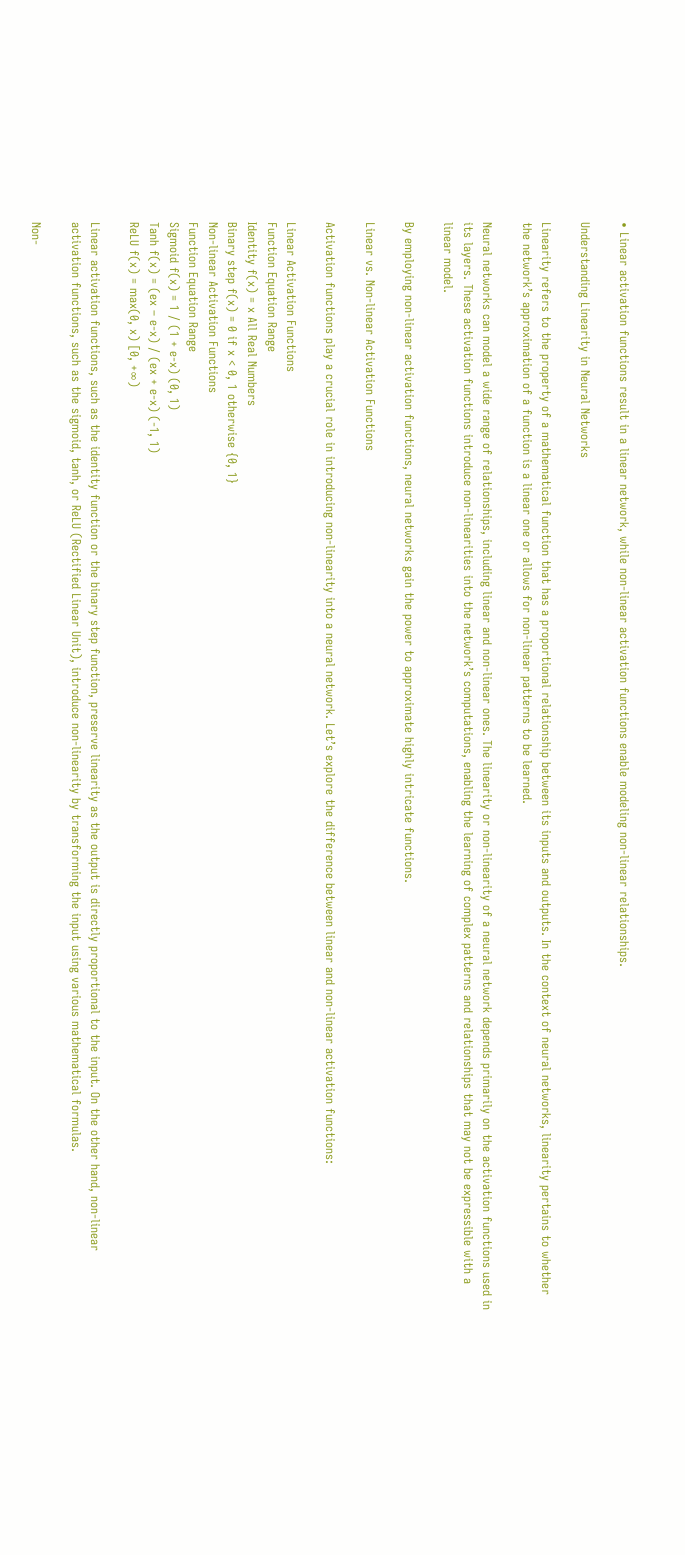• Linear activation functions result in a linear network, while non-linear activation functions enable modeling non-linear relationships.

Understanding Linearity in Neural Networks

Linearity refers to the property of a mathematical function that has a proportional relationship between its inputs and outputs. In the context of neural networks, linearity pertains to whether the network’s approximation of a function is a linear one or allows for non-linear patterns to be learned.

Neural networks can model a wide range of relationships, including linear and non-linear ones. The linearity or non-linearity of a neural network depends primarily on the activation functions used in its layers. These activation functions introduce non-linearities into the network’s computations, enabling the learning of complex patterns and relationships that may not be expressible with a linear model.

By employing non-linear activation functions, neural networks gain the power to approximate highly intricate functions.

Linear vs. Non-linear Activation Functions

Activation functions play a crucial role in introducing non-linearity into a neural network. Let’s explore the difference between linear and non-linear activation functions:

Linear Activation Functions
Function Equation Range
Identity f(x) = x All Real Numbers
Binary step f(x) = 0 if x < 0, 1 otherwise {0, 1}
Non-linear Activation Functions
Function Equation Range
Sigmoid f(x) = 1 / (1 + e-x) (0, 1)
Tanh f(x) = (ex – e-x) / (ex + e-x) (-1, 1)
ReLU f(x) = max(0, x) [0, +∞)

Linear activation functions, such as the identity function or the binary step function, preserve linearity as the output is directly proportional to the input. On the other hand, non-linear activation functions, such as the sigmoid, tanh, or ReLU (Rectified Linear Unit), introduce non-linearity by transforming the input using various mathematical formulas.

Non-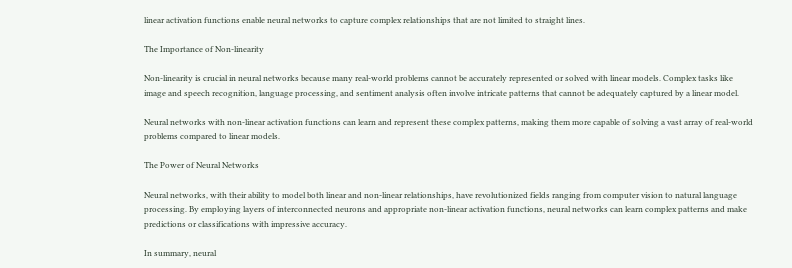linear activation functions enable neural networks to capture complex relationships that are not limited to straight lines.

The Importance of Non-linearity

Non-linearity is crucial in neural networks because many real-world problems cannot be accurately represented or solved with linear models. Complex tasks like image and speech recognition, language processing, and sentiment analysis often involve intricate patterns that cannot be adequately captured by a linear model.

Neural networks with non-linear activation functions can learn and represent these complex patterns, making them more capable of solving a vast array of real-world problems compared to linear models.

The Power of Neural Networks

Neural networks, with their ability to model both linear and non-linear relationships, have revolutionized fields ranging from computer vision to natural language processing. By employing layers of interconnected neurons and appropriate non-linear activation functions, neural networks can learn complex patterns and make predictions or classifications with impressive accuracy.

In summary, neural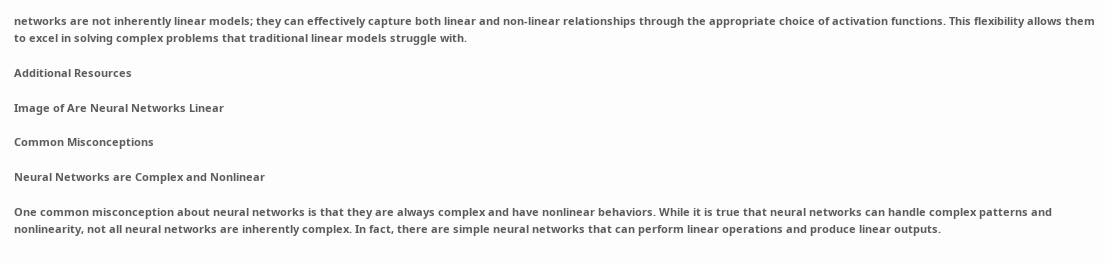networks are not inherently linear models; they can effectively capture both linear and non-linear relationships through the appropriate choice of activation functions. This flexibility allows them to excel in solving complex problems that traditional linear models struggle with.

Additional Resources

Image of Are Neural Networks Linear

Common Misconceptions

Neural Networks are Complex and Nonlinear

One common misconception about neural networks is that they are always complex and have nonlinear behaviors. While it is true that neural networks can handle complex patterns and nonlinearity, not all neural networks are inherently complex. In fact, there are simple neural networks that can perform linear operations and produce linear outputs.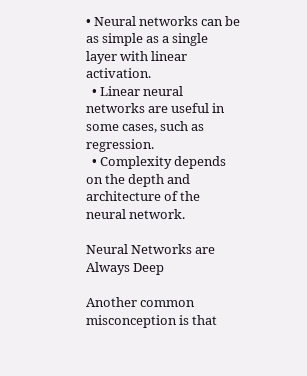• Neural networks can be as simple as a single layer with linear activation.
  • Linear neural networks are useful in some cases, such as regression.
  • Complexity depends on the depth and architecture of the neural network.

Neural Networks are Always Deep

Another common misconception is that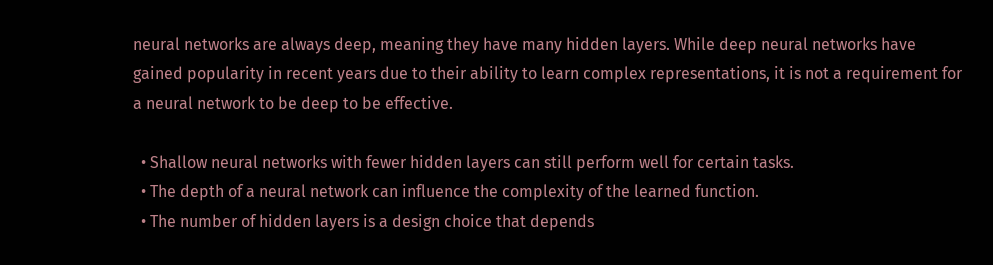neural networks are always deep, meaning they have many hidden layers. While deep neural networks have gained popularity in recent years due to their ability to learn complex representations, it is not a requirement for a neural network to be deep to be effective.

  • Shallow neural networks with fewer hidden layers can still perform well for certain tasks.
  • The depth of a neural network can influence the complexity of the learned function.
  • The number of hidden layers is a design choice that depends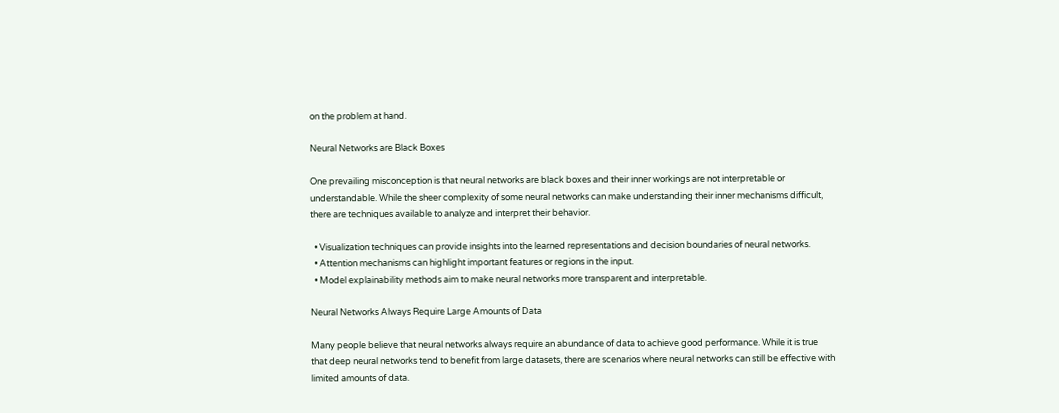on the problem at hand.

Neural Networks are Black Boxes

One prevailing misconception is that neural networks are black boxes and their inner workings are not interpretable or understandable. While the sheer complexity of some neural networks can make understanding their inner mechanisms difficult, there are techniques available to analyze and interpret their behavior.

  • Visualization techniques can provide insights into the learned representations and decision boundaries of neural networks.
  • Attention mechanisms can highlight important features or regions in the input.
  • Model explainability methods aim to make neural networks more transparent and interpretable.

Neural Networks Always Require Large Amounts of Data

Many people believe that neural networks always require an abundance of data to achieve good performance. While it is true that deep neural networks tend to benefit from large datasets, there are scenarios where neural networks can still be effective with limited amounts of data.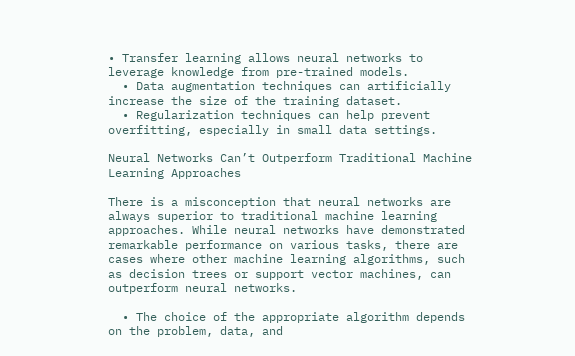• Transfer learning allows neural networks to leverage knowledge from pre-trained models.
  • Data augmentation techniques can artificially increase the size of the training dataset.
  • Regularization techniques can help prevent overfitting, especially in small data settings.

Neural Networks Can’t Outperform Traditional Machine Learning Approaches

There is a misconception that neural networks are always superior to traditional machine learning approaches. While neural networks have demonstrated remarkable performance on various tasks, there are cases where other machine learning algorithms, such as decision trees or support vector machines, can outperform neural networks.

  • The choice of the appropriate algorithm depends on the problem, data, and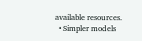available resources.
  • Simpler models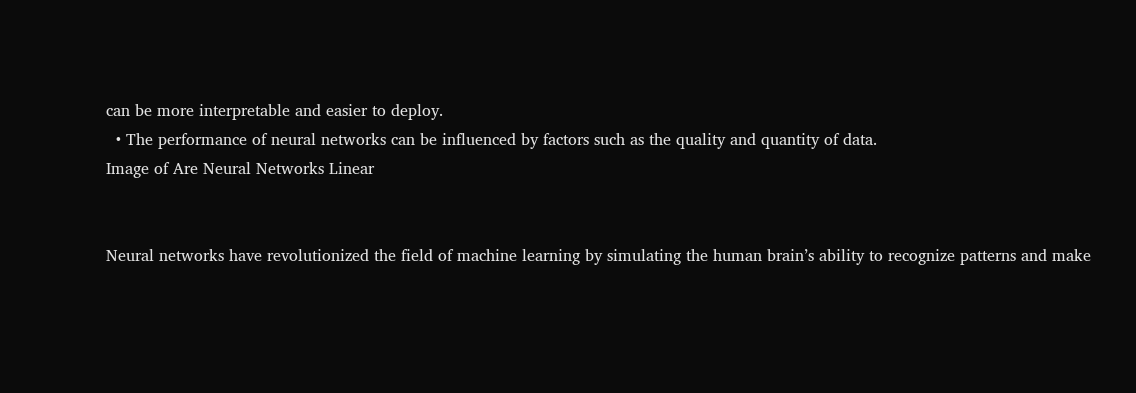can be more interpretable and easier to deploy.
  • The performance of neural networks can be influenced by factors such as the quality and quantity of data.
Image of Are Neural Networks Linear


Neural networks have revolutionized the field of machine learning by simulating the human brain’s ability to recognize patterns and make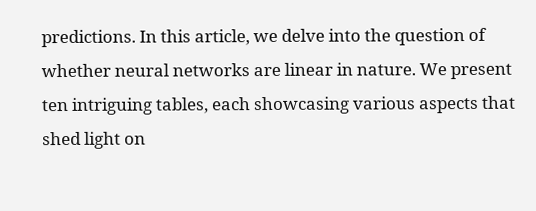predictions. In this article, we delve into the question of whether neural networks are linear in nature. We present ten intriguing tables, each showcasing various aspects that shed light on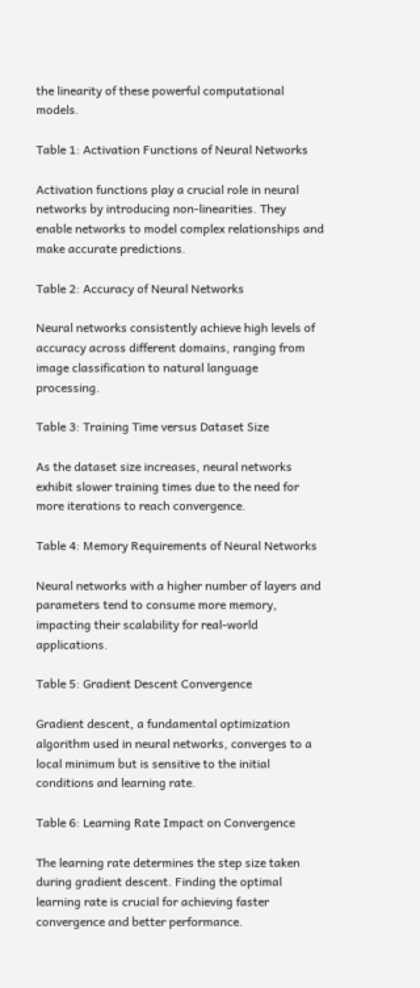the linearity of these powerful computational models.

Table 1: Activation Functions of Neural Networks

Activation functions play a crucial role in neural networks by introducing non-linearities. They enable networks to model complex relationships and make accurate predictions.

Table 2: Accuracy of Neural Networks

Neural networks consistently achieve high levels of accuracy across different domains, ranging from image classification to natural language processing.

Table 3: Training Time versus Dataset Size

As the dataset size increases, neural networks exhibit slower training times due to the need for more iterations to reach convergence.

Table 4: Memory Requirements of Neural Networks

Neural networks with a higher number of layers and parameters tend to consume more memory, impacting their scalability for real-world applications.

Table 5: Gradient Descent Convergence

Gradient descent, a fundamental optimization algorithm used in neural networks, converges to a local minimum but is sensitive to the initial conditions and learning rate.

Table 6: Learning Rate Impact on Convergence

The learning rate determines the step size taken during gradient descent. Finding the optimal learning rate is crucial for achieving faster convergence and better performance.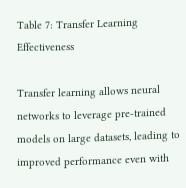Table 7: Transfer Learning Effectiveness

Transfer learning allows neural networks to leverage pre-trained models on large datasets, leading to improved performance even with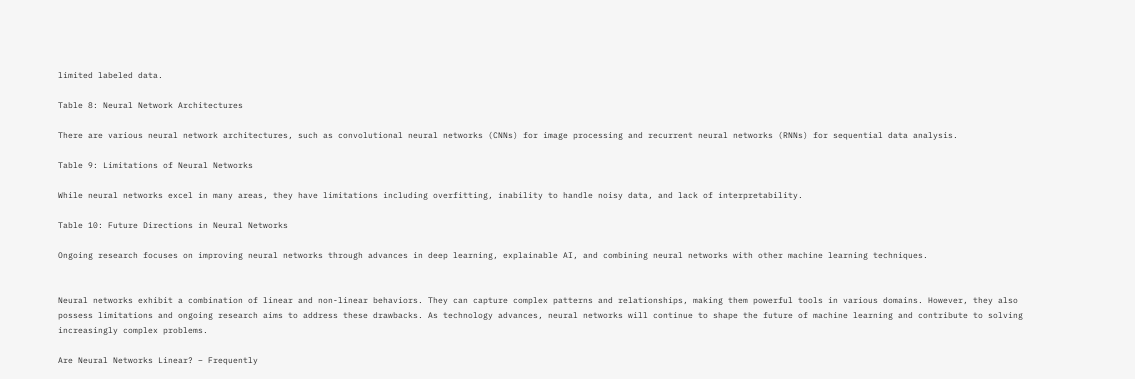limited labeled data.

Table 8: Neural Network Architectures

There are various neural network architectures, such as convolutional neural networks (CNNs) for image processing and recurrent neural networks (RNNs) for sequential data analysis.

Table 9: Limitations of Neural Networks

While neural networks excel in many areas, they have limitations including overfitting, inability to handle noisy data, and lack of interpretability.

Table 10: Future Directions in Neural Networks

Ongoing research focuses on improving neural networks through advances in deep learning, explainable AI, and combining neural networks with other machine learning techniques.


Neural networks exhibit a combination of linear and non-linear behaviors. They can capture complex patterns and relationships, making them powerful tools in various domains. However, they also possess limitations and ongoing research aims to address these drawbacks. As technology advances, neural networks will continue to shape the future of machine learning and contribute to solving increasingly complex problems.

Are Neural Networks Linear? – Frequently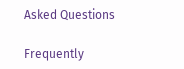Asked Questions

Frequently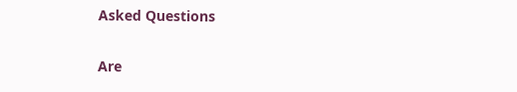Asked Questions

Are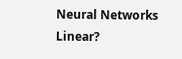Neural Networks Linear?